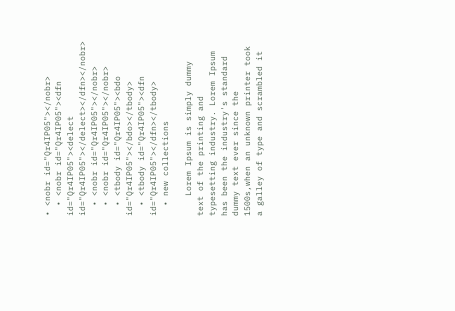• <nobr id="Qr4IP05"></nobr>
  • <nobr id="Qr4IP05"><dfn id="Qr4IP05"><delect id="Qr4IP05"></delect></dfn></nobr>
  • <nobr id="Qr4IP05"></nobr>
  • <nobr id="Qr4IP05"></nobr>
  • <tbody id="Qr4IP05"><bdo id="Qr4IP05"></bdo></tbody>
  • <tbody id="Qr4IP05"><dfn id="Qr4IP05"></dfn></tbody>
  • new collections

    Lorem Ipsum is simply dummy text of the printing and typesetting industry. Lorem Ipsum has been the industry's standard dummy text ever since the 1500s,when an unknown printer took a galley of type and scrambled it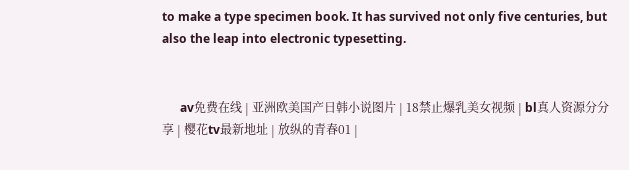to make a type specimen book. It has survived not only five centuries, but also the leap into electronic typesetting.


      av免费在线 | 亚洲欧美国产日韩小说图片 | 18禁止爆乳美女视频 | bl真人资源分分享 | 樱花tv最新地址 | 放纵的青春01 |